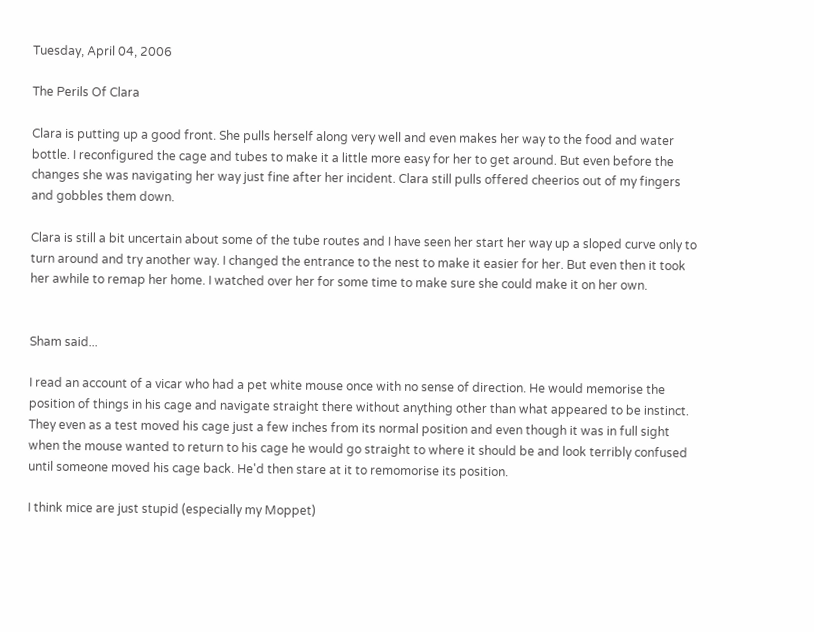Tuesday, April 04, 2006

The Perils Of Clara

Clara is putting up a good front. She pulls herself along very well and even makes her way to the food and water bottle. I reconfigured the cage and tubes to make it a little more easy for her to get around. But even before the changes she was navigating her way just fine after her incident. Clara still pulls offered cheerios out of my fingers and gobbles them down.

Clara is still a bit uncertain about some of the tube routes and I have seen her start her way up a sloped curve only to turn around and try another way. I changed the entrance to the nest to make it easier for her. But even then it took her awhile to remap her home. I watched over her for some time to make sure she could make it on her own.


Sham said...

I read an account of a vicar who had a pet white mouse once with no sense of direction. He would memorise the position of things in his cage and navigate straight there without anything other than what appeared to be instinct. They even as a test moved his cage just a few inches from its normal position and even though it was in full sight when the mouse wanted to return to his cage he would go straight to where it should be and look terribly confused until someone moved his cage back. He'd then stare at it to remomorise its position.

I think mice are just stupid (especially my Moppet)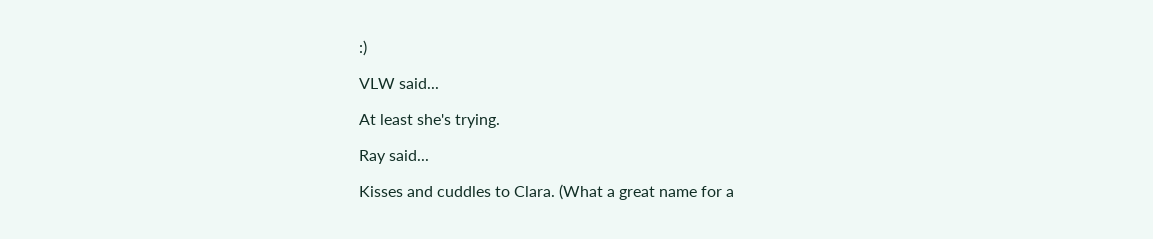:)

VLW said...

At least she's trying.

Ray said...

Kisses and cuddles to Clara. (What a great name for a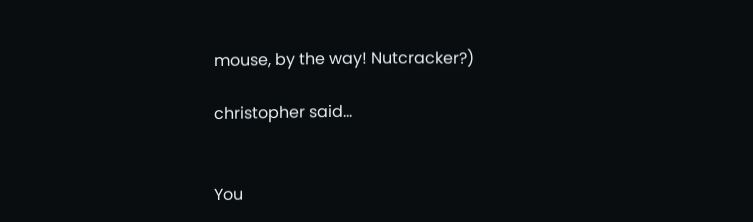mouse, by the way! Nutcracker?)

christopher said...


You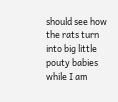should see how the rats turn into big little pouty babies while I am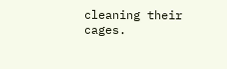cleaning their cages.